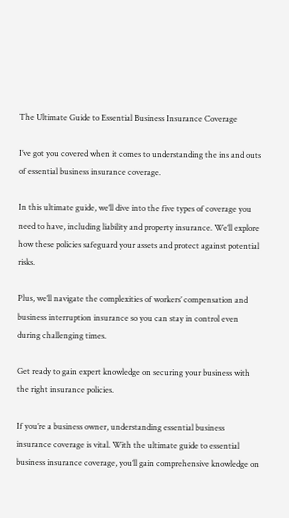The Ultimate Guide to Essential Business Insurance Coverage

I’ve got you covered when it comes to understanding the ins and outs of essential business insurance coverage.

In this ultimate guide, we’ll dive into the five types of coverage you need to have, including liability and property insurance. We’ll explore how these policies safeguard your assets and protect against potential risks.

Plus, we’ll navigate the complexities of workers’ compensation and business interruption insurance so you can stay in control even during challenging times.

Get ready to gain expert knowledge on securing your business with the right insurance policies.

If you’re a business owner, understanding essential business insurance coverage is vital. With the ultimate guide to essential business insurance coverage, you’ll gain comprehensive knowledge on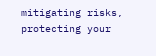mitigating risks, protecting your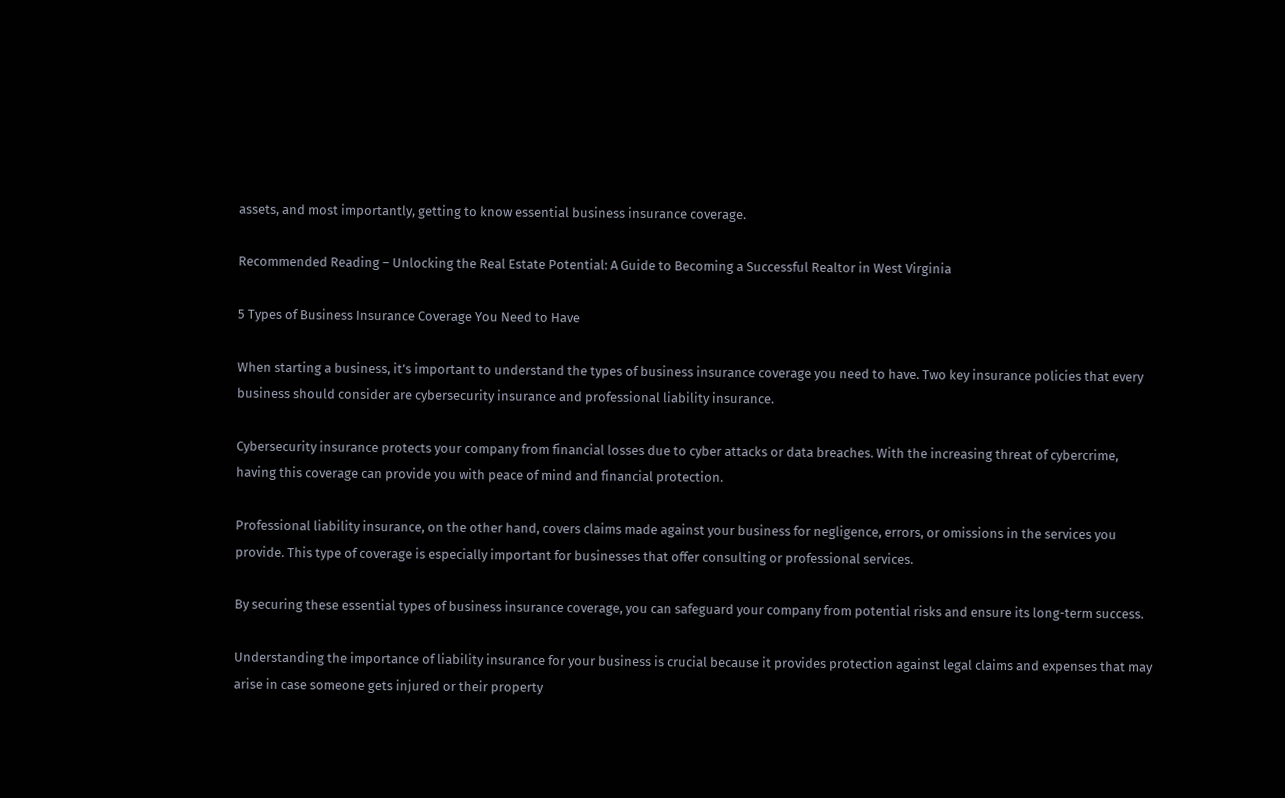assets, and most importantly, getting to know essential business insurance coverage.

Recommended Reading – Unlocking the Real Estate Potential: A Guide to Becoming a Successful Realtor in West Virginia

5 Types of Business Insurance Coverage You Need to Have

When starting a business, it’s important to understand the types of business insurance coverage you need to have. Two key insurance policies that every business should consider are cybersecurity insurance and professional liability insurance.

Cybersecurity insurance protects your company from financial losses due to cyber attacks or data breaches. With the increasing threat of cybercrime, having this coverage can provide you with peace of mind and financial protection.

Professional liability insurance, on the other hand, covers claims made against your business for negligence, errors, or omissions in the services you provide. This type of coverage is especially important for businesses that offer consulting or professional services.

By securing these essential types of business insurance coverage, you can safeguard your company from potential risks and ensure its long-term success.

Understanding the importance of liability insurance for your business is crucial because it provides protection against legal claims and expenses that may arise in case someone gets injured or their property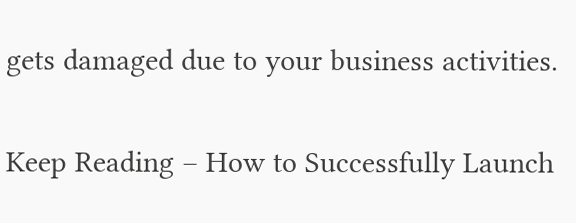gets damaged due to your business activities.

Keep Reading – How to Successfully Launch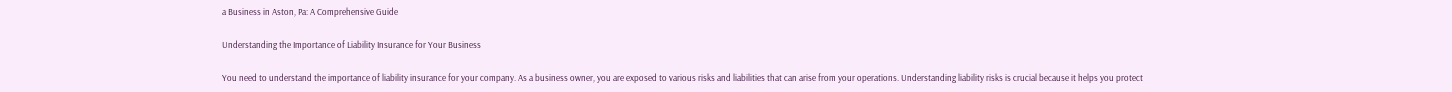a Business in Aston, Pa: A Comprehensive Guide

Understanding the Importance of Liability Insurance for Your Business

You need to understand the importance of liability insurance for your company. As a business owner, you are exposed to various risks and liabilities that can arise from your operations. Understanding liability risks is crucial because it helps you protect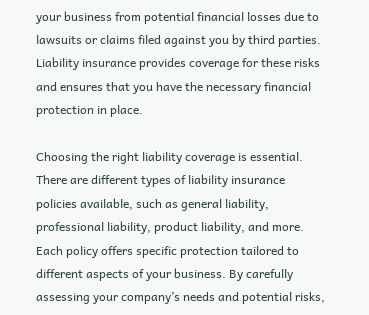your business from potential financial losses due to lawsuits or claims filed against you by third parties. Liability insurance provides coverage for these risks and ensures that you have the necessary financial protection in place.

Choosing the right liability coverage is essential. There are different types of liability insurance policies available, such as general liability, professional liability, product liability, and more. Each policy offers specific protection tailored to different aspects of your business. By carefully assessing your company’s needs and potential risks,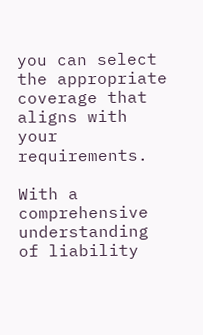you can select the appropriate coverage that aligns with your requirements.

With a comprehensive understanding of liability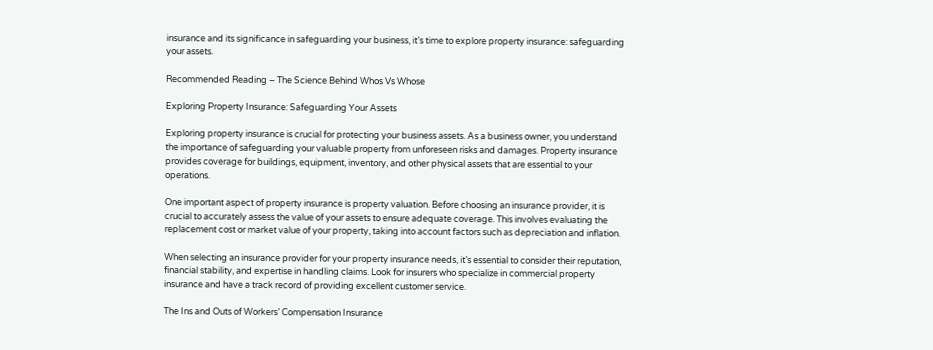insurance and its significance in safeguarding your business, it’s time to explore property insurance: safeguarding your assets.

Recommended Reading – The Science Behind Whos Vs Whose

Exploring Property Insurance: Safeguarding Your Assets

Exploring property insurance is crucial for protecting your business assets. As a business owner, you understand the importance of safeguarding your valuable property from unforeseen risks and damages. Property insurance provides coverage for buildings, equipment, inventory, and other physical assets that are essential to your operations.

One important aspect of property insurance is property valuation. Before choosing an insurance provider, it is crucial to accurately assess the value of your assets to ensure adequate coverage. This involves evaluating the replacement cost or market value of your property, taking into account factors such as depreciation and inflation.

When selecting an insurance provider for your property insurance needs, it’s essential to consider their reputation, financial stability, and expertise in handling claims. Look for insurers who specialize in commercial property insurance and have a track record of providing excellent customer service.

The Ins and Outs of Workers’ Compensation Insurance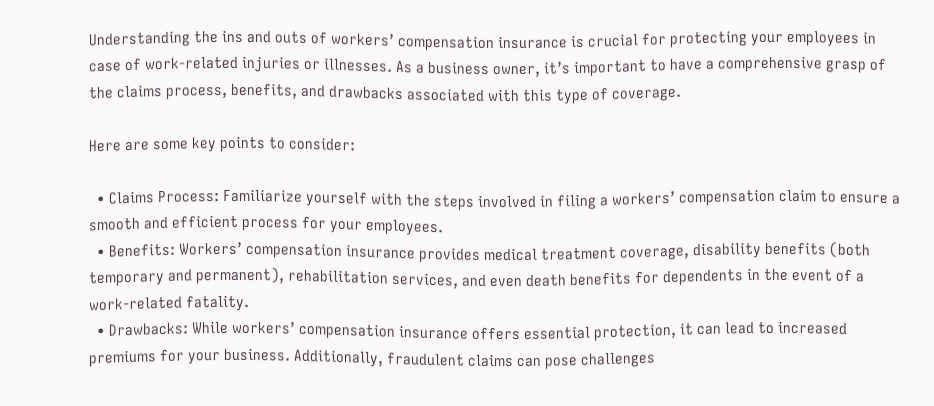Understanding the ins and outs of workers’ compensation insurance is crucial for protecting your employees in case of work-related injuries or illnesses. As a business owner, it’s important to have a comprehensive grasp of the claims process, benefits, and drawbacks associated with this type of coverage.

Here are some key points to consider:

  • Claims Process: Familiarize yourself with the steps involved in filing a workers’ compensation claim to ensure a smooth and efficient process for your employees.
  • Benefits: Workers’ compensation insurance provides medical treatment coverage, disability benefits (both temporary and permanent), rehabilitation services, and even death benefits for dependents in the event of a work-related fatality.
  • Drawbacks: While workers’ compensation insurance offers essential protection, it can lead to increased premiums for your business. Additionally, fraudulent claims can pose challenges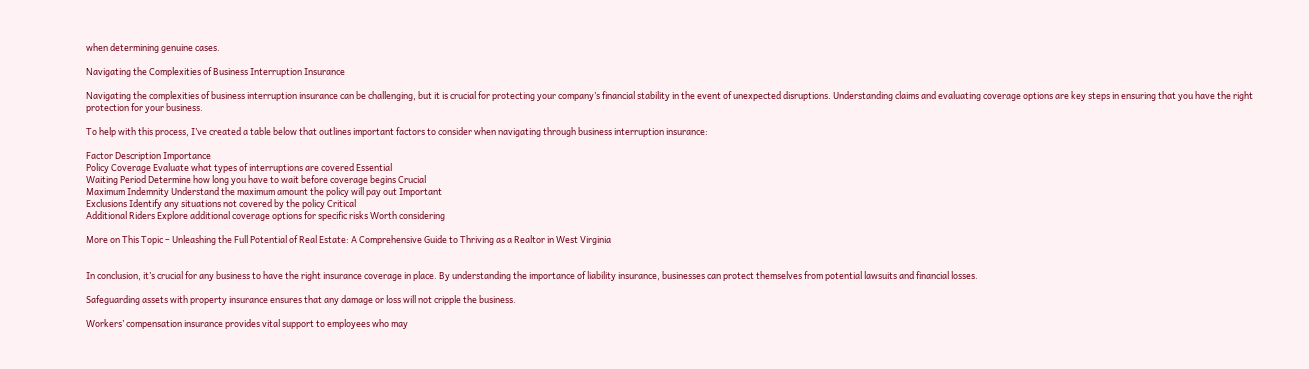when determining genuine cases.

Navigating the Complexities of Business Interruption Insurance

Navigating the complexities of business interruption insurance can be challenging, but it is crucial for protecting your company’s financial stability in the event of unexpected disruptions. Understanding claims and evaluating coverage options are key steps in ensuring that you have the right protection for your business.

To help with this process, I’ve created a table below that outlines important factors to consider when navigating through business interruption insurance:

Factor Description Importance
Policy Coverage Evaluate what types of interruptions are covered Essential
Waiting Period Determine how long you have to wait before coverage begins Crucial
Maximum Indemnity Understand the maximum amount the policy will pay out Important
Exclusions Identify any situations not covered by the policy Critical
Additional Riders Explore additional coverage options for specific risks Worth considering

More on This Topic – Unleashing the Full Potential of Real Estate: A Comprehensive Guide to Thriving as a Realtor in West Virginia


In conclusion, it’s crucial for any business to have the right insurance coverage in place. By understanding the importance of liability insurance, businesses can protect themselves from potential lawsuits and financial losses.

Safeguarding assets with property insurance ensures that any damage or loss will not cripple the business.

Workers’ compensation insurance provides vital support to employees who may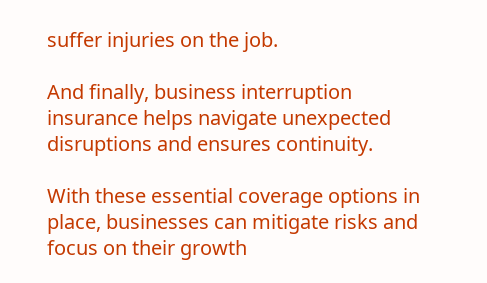suffer injuries on the job.

And finally, business interruption insurance helps navigate unexpected disruptions and ensures continuity.

With these essential coverage options in place, businesses can mitigate risks and focus on their growth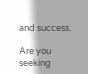and success.

Are you seeking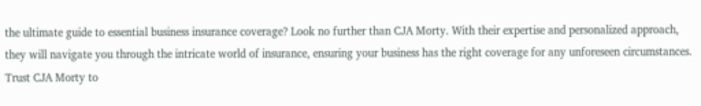the ultimate guide to essential business insurance coverage? Look no further than CJA Morty. With their expertise and personalized approach, they will navigate you through the intricate world of insurance, ensuring your business has the right coverage for any unforeseen circumstances. Trust CJA Morty to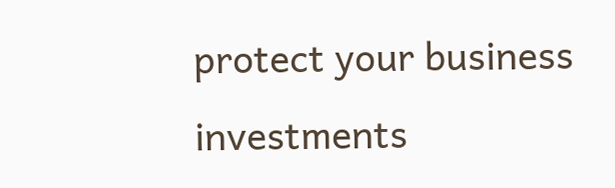protect your business investments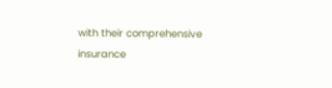with their comprehensive insurance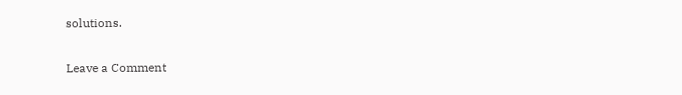solutions.

Leave a Comment